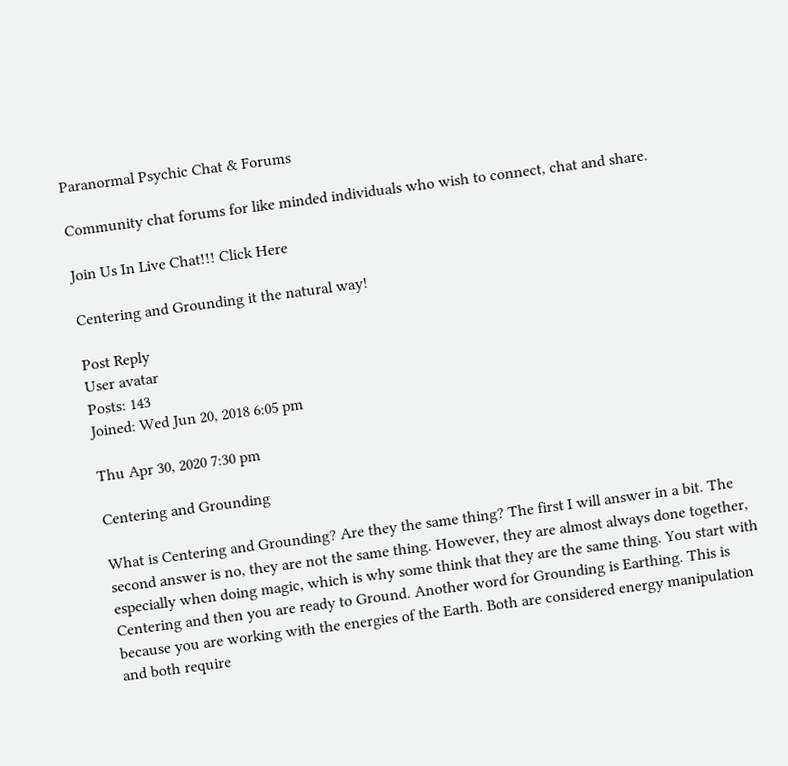Paranormal Psychic Chat & Forums

Community chat forums for like minded individuals who wish to connect, chat and share.

Join Us In Live Chat!!! Click Here

Centering and Grounding it the natural way!

Post Reply
User avatar
Posts: 143
Joined: Wed Jun 20, 2018 6:05 pm

Thu Apr 30, 2020 7:30 pm

Centering and Grounding

What is Centering and Grounding? Are they the same thing? The first I will answer in a bit. The second answer is no, they are not the same thing. However, they are almost always done together, especially when doing magic, which is why some think that they are the same thing. You start with Centering and then you are ready to Ground. Another word for Grounding is Earthing. This is because you are working with the energies of the Earth. Both are considered energy manipulation and both require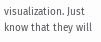visualization. Just know that they will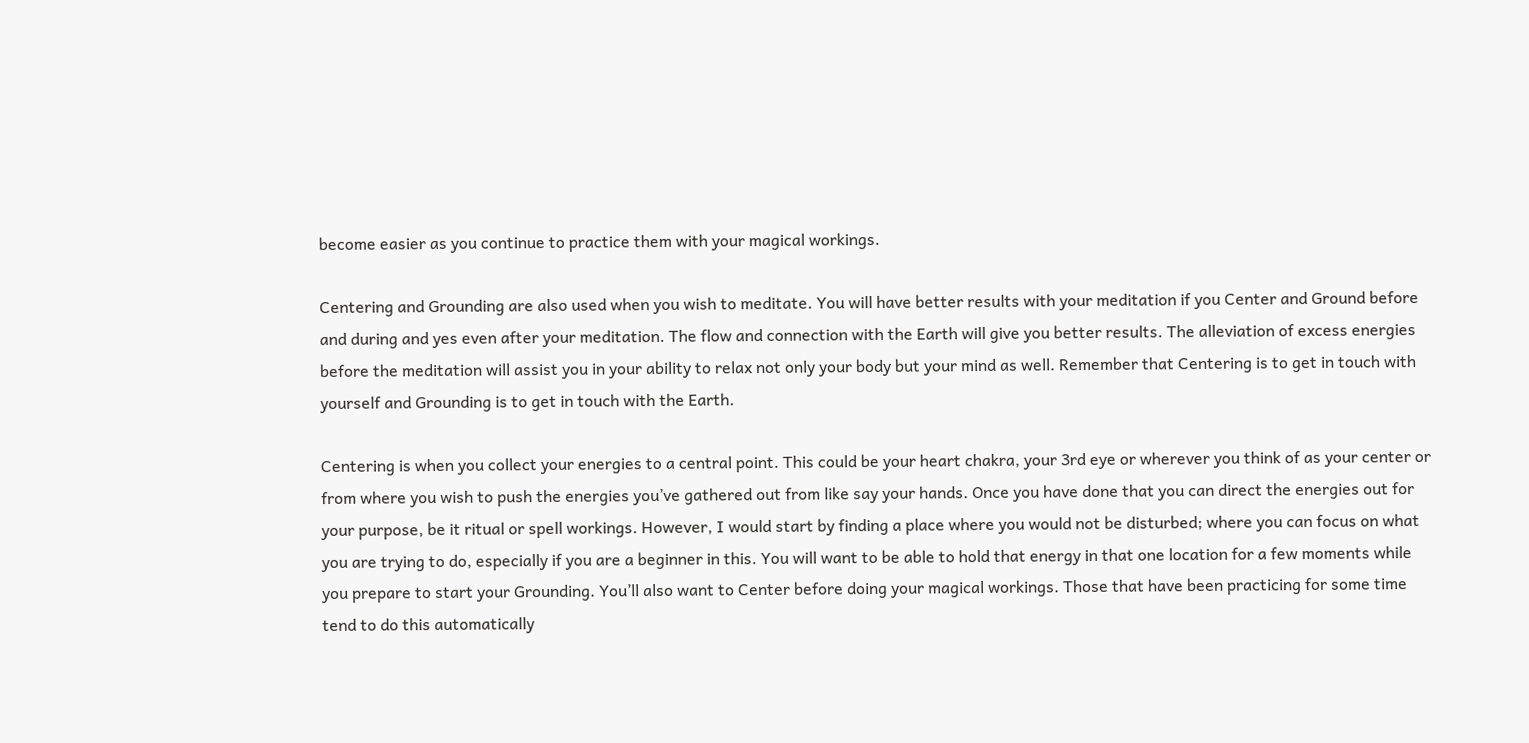become easier as you continue to practice them with your magical workings.

Centering and Grounding are also used when you wish to meditate. You will have better results with your meditation if you Center and Ground before and during and yes even after your meditation. The flow and connection with the Earth will give you better results. The alleviation of excess energies before the meditation will assist you in your ability to relax not only your body but your mind as well. Remember that Centering is to get in touch with yourself and Grounding is to get in touch with the Earth.

Centering is when you collect your energies to a central point. This could be your heart chakra, your 3rd eye or wherever you think of as your center or from where you wish to push the energies you’ve gathered out from like say your hands. Once you have done that you can direct the energies out for your purpose, be it ritual or spell workings. However, I would start by finding a place where you would not be disturbed; where you can focus on what you are trying to do, especially if you are a beginner in this. You will want to be able to hold that energy in that one location for a few moments while you prepare to start your Grounding. You’ll also want to Center before doing your magical workings. Those that have been practicing for some time tend to do this automatically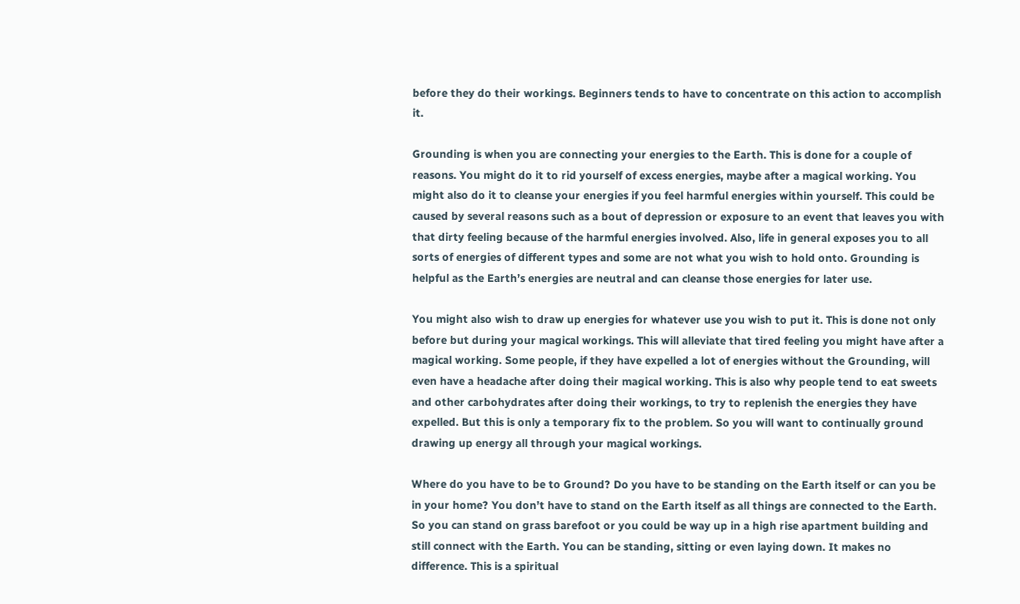before they do their workings. Beginners tends to have to concentrate on this action to accomplish it.

Grounding is when you are connecting your energies to the Earth. This is done for a couple of reasons. You might do it to rid yourself of excess energies, maybe after a magical working. You might also do it to cleanse your energies if you feel harmful energies within yourself. This could be caused by several reasons such as a bout of depression or exposure to an event that leaves you with that dirty feeling because of the harmful energies involved. Also, life in general exposes you to all sorts of energies of different types and some are not what you wish to hold onto. Grounding is helpful as the Earth’s energies are neutral and can cleanse those energies for later use.

You might also wish to draw up energies for whatever use you wish to put it. This is done not only before but during your magical workings. This will alleviate that tired feeling you might have after a magical working. Some people, if they have expelled a lot of energies without the Grounding, will even have a headache after doing their magical working. This is also why people tend to eat sweets and other carbohydrates after doing their workings, to try to replenish the energies they have expelled. But this is only a temporary fix to the problem. So you will want to continually ground drawing up energy all through your magical workings.

Where do you have to be to Ground? Do you have to be standing on the Earth itself or can you be in your home? You don’t have to stand on the Earth itself as all things are connected to the Earth. So you can stand on grass barefoot or you could be way up in a high rise apartment building and still connect with the Earth. You can be standing, sitting or even laying down. It makes no difference. This is a spiritual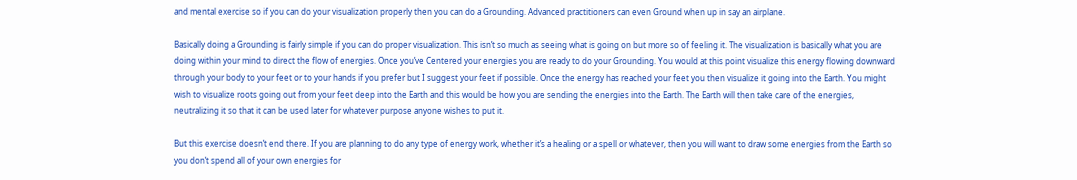and mental exercise so if you can do your visualization properly then you can do a Grounding. Advanced practitioners can even Ground when up in say an airplane.

Basically doing a Grounding is fairly simple if you can do proper visualization. This isn’t so much as seeing what is going on but more so of feeling it. The visualization is basically what you are doing within your mind to direct the flow of energies. Once you’ve Centered your energies you are ready to do your Grounding. You would at this point visualize this energy flowing downward through your body to your feet or to your hands if you prefer but I suggest your feet if possible. Once the energy has reached your feet you then visualize it going into the Earth. You might wish to visualize roots going out from your feet deep into the Earth and this would be how you are sending the energies into the Earth. The Earth will then take care of the energies, neutralizing it so that it can be used later for whatever purpose anyone wishes to put it.

But this exercise doesn’t end there. If you are planning to do any type of energy work, whether it’s a healing or a spell or whatever, then you will want to draw some energies from the Earth so you don’t spend all of your own energies for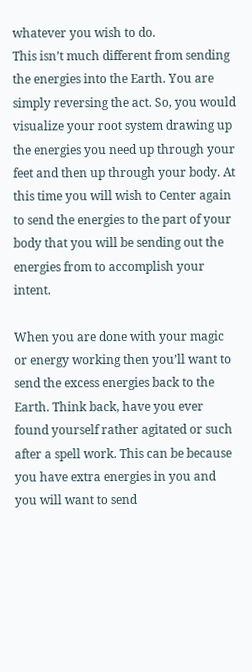whatever you wish to do.
This isn’t much different from sending the energies into the Earth. You are simply reversing the act. So, you would visualize your root system drawing up the energies you need up through your feet and then up through your body. At this time you will wish to Center again to send the energies to the part of your body that you will be sending out the energies from to accomplish your intent.

When you are done with your magic or energy working then you’ll want to send the excess energies back to the Earth. Think back, have you ever found yourself rather agitated or such after a spell work. This can be because you have extra energies in you and you will want to send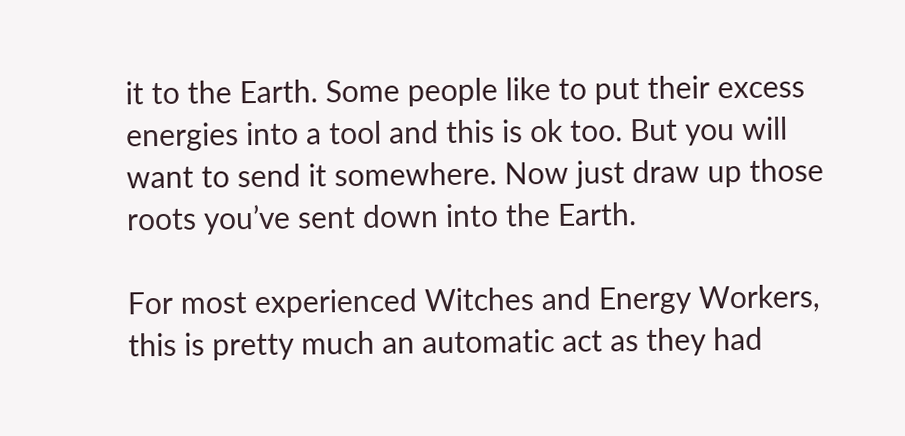it to the Earth. Some people like to put their excess energies into a tool and this is ok too. But you will want to send it somewhere. Now just draw up those roots you’ve sent down into the Earth.

For most experienced Witches and Energy Workers, this is pretty much an automatic act as they had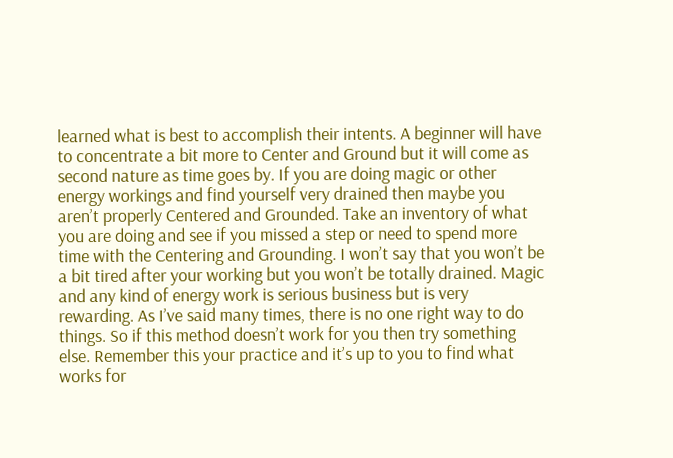learned what is best to accomplish their intents. A beginner will have to concentrate a bit more to Center and Ground but it will come as second nature as time goes by. If you are doing magic or other energy workings and find yourself very drained then maybe you aren’t properly Centered and Grounded. Take an inventory of what you are doing and see if you missed a step or need to spend more time with the Centering and Grounding. I won’t say that you won’t be a bit tired after your working but you won’t be totally drained. Magic and any kind of energy work is serious business but is very rewarding. As I’ve said many times, there is no one right way to do things. So if this method doesn’t work for you then try something else. Remember this your practice and it’s up to you to find what works for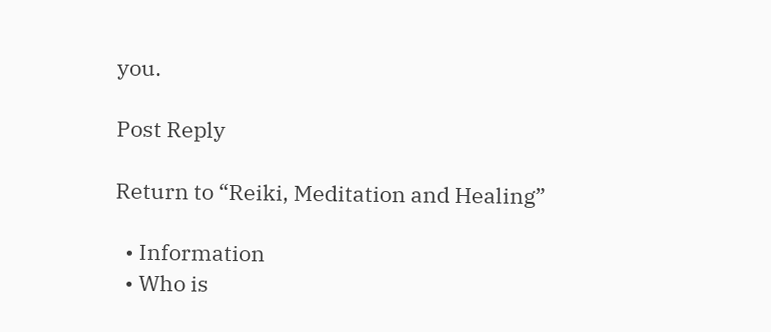you.

Post Reply

Return to “Reiki, Meditation and Healing”

  • Information
  • Who is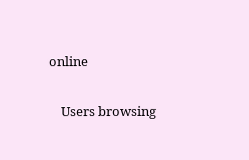online

    Users browsing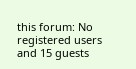this forum: No registered users and 15 guests